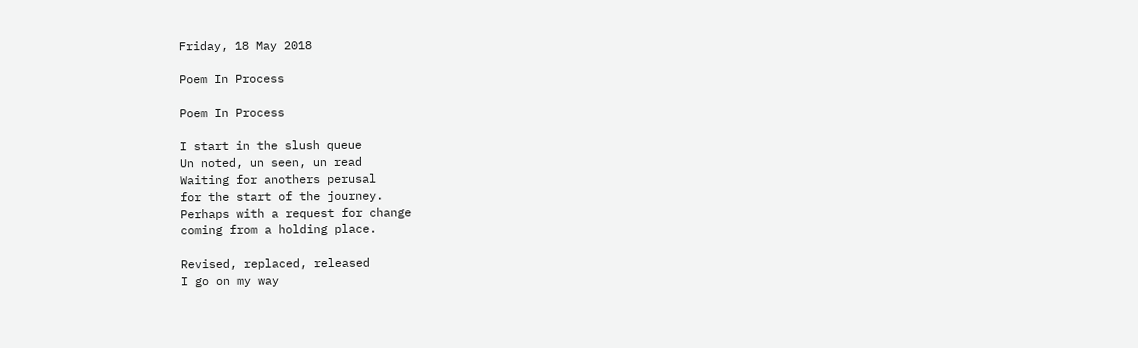Friday, 18 May 2018

Poem In Process

Poem In Process

I start in the slush queue
Un noted, un seen, un read
Waiting for anothers perusal
for the start of the journey.
Perhaps with a request for change
coming from a holding place.

Revised, replaced, released
I go on my way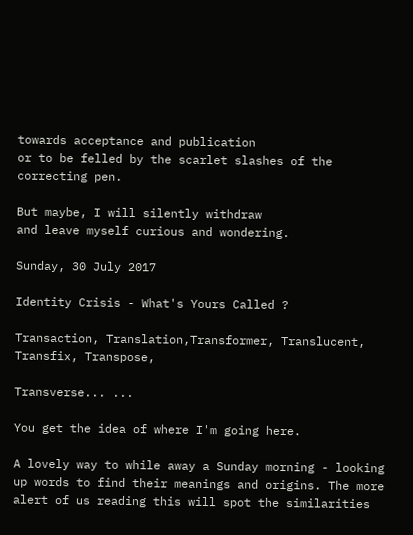towards acceptance and publication
or to be felled by the scarlet slashes of the correcting pen.

But maybe, I will silently withdraw
and leave myself curious and wondering.

Sunday, 30 July 2017

Identity Crisis - What's Yours Called ?

Transaction, Translation,Transformer, Translucent, Transfix, Transpose,

Transverse... ...

You get the idea of where I'm going here.

A lovely way to while away a Sunday morning - looking up words to find their meanings and origins. The more alert of us reading this will spot the similarities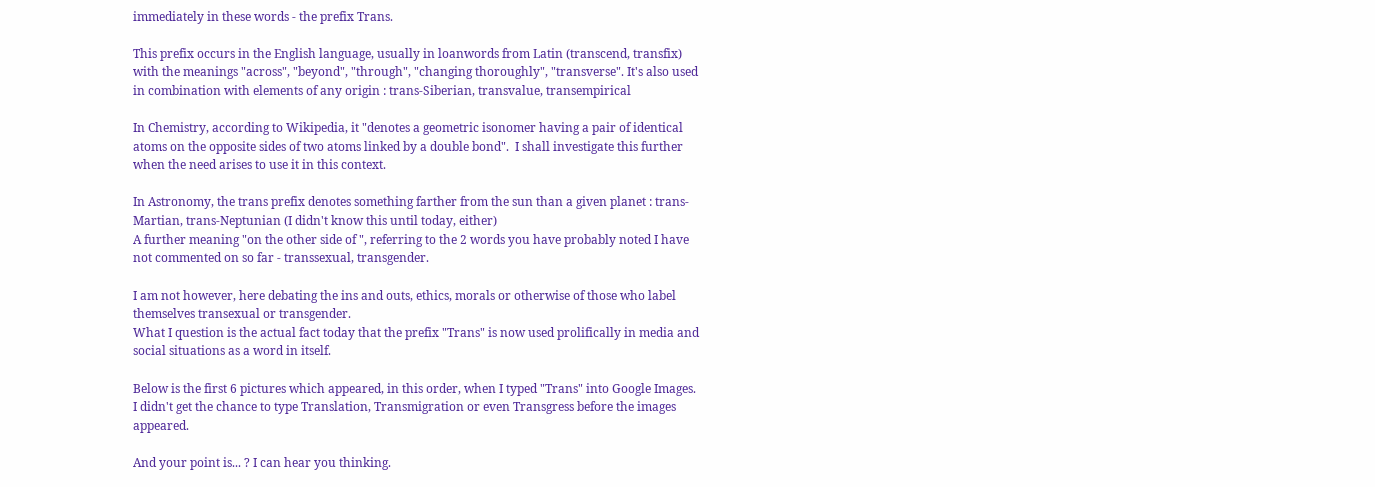immediately in these words - the prefix Trans.

This prefix occurs in the English language, usually in loanwords from Latin (transcend, transfix) with the meanings "across", "beyond", "through", "changing thoroughly", "transverse". It's also used in combination with elements of any origin : trans-Siberian, transvalue, transempirical

In Chemistry, according to Wikipedia, it "denotes a geometric isonomer having a pair of identical atoms on the opposite sides of two atoms linked by a double bond".  I shall investigate this further when the need arises to use it in this context.

In Astronomy, the trans prefix denotes something farther from the sun than a given planet : trans-Martian, trans-Neptunian (I didn't know this until today, either)
A further meaning "on the other side of ", referring to the 2 words you have probably noted I have not commented on so far - transsexual, transgender.

I am not however, here debating the ins and outs, ethics, morals or otherwise of those who label themselves transexual or transgender.
What I question is the actual fact today that the prefix "Trans" is now used prolifically in media and social situations as a word in itself.

Below is the first 6 pictures which appeared, in this order, when I typed "Trans" into Google Images. I didn't get the chance to type Translation, Transmigration or even Transgress before the images appeared.

And your point is... ? I can hear you thinking.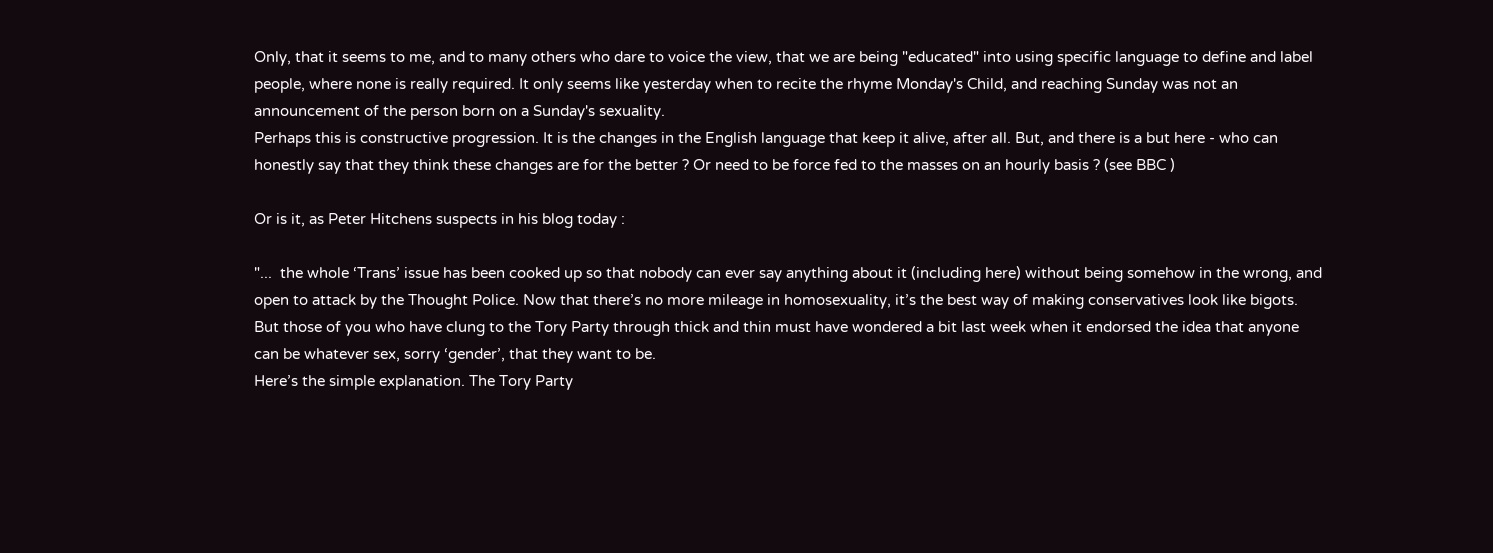Only, that it seems to me, and to many others who dare to voice the view, that we are being "educated" into using specific language to define and label people, where none is really required. It only seems like yesterday when to recite the rhyme Monday's Child, and reaching Sunday was not an announcement of the person born on a Sunday's sexuality.
Perhaps this is constructive progression. It is the changes in the English language that keep it alive, after all. But, and there is a but here - who can honestly say that they think these changes are for the better ? Or need to be force fed to the masses on an hourly basis ? (see BBC )

Or is it, as Peter Hitchens suspects in his blog today :

"...  the whole ‘Trans’ issue has been cooked up so that nobody can ever say anything about it (including here) without being somehow in the wrong, and open to attack by the Thought Police. Now that there’s no more mileage in homosexuality, it’s the best way of making conservatives look like bigots.
But those of you who have clung to the Tory Party through thick and thin must have wondered a bit last week when it endorsed the idea that anyone can be whatever sex, sorry ‘gender’, that they want to be.
Here’s the simple explanation. The Tory Party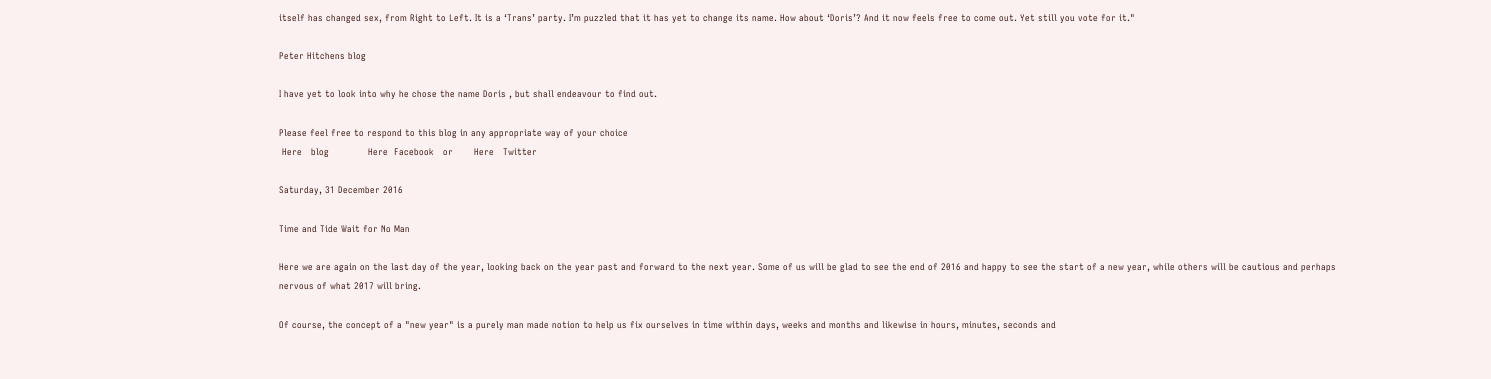itself has changed sex, from Right to Left. It is a ‘Trans’ party. I’m puzzled that it has yet to change its name. How about ‘Doris’? And it now feels free to come out. Yet still you vote for it."

Peter Hitchens blog

I have yet to look into why he chose the name Doris , but shall endeavour to find out.

Please feel free to respond to this blog in any appropriate way of your choice
 Here   blog             Here  Facebook   or       Here   Twitter

Saturday, 31 December 2016

Time and Tide Wait for No Man

Here we are again on the last day of the year, looking back on the year past and forward to the next year. Some of us will be glad to see the end of 2016 and happy to see the start of a new year, while others will be cautious and perhaps nervous of what 2017 will bring.

Of course, the concept of a "new year" is a purely man made notion to help us fix ourselves in time within days, weeks and months and likewise in hours, minutes, seconds and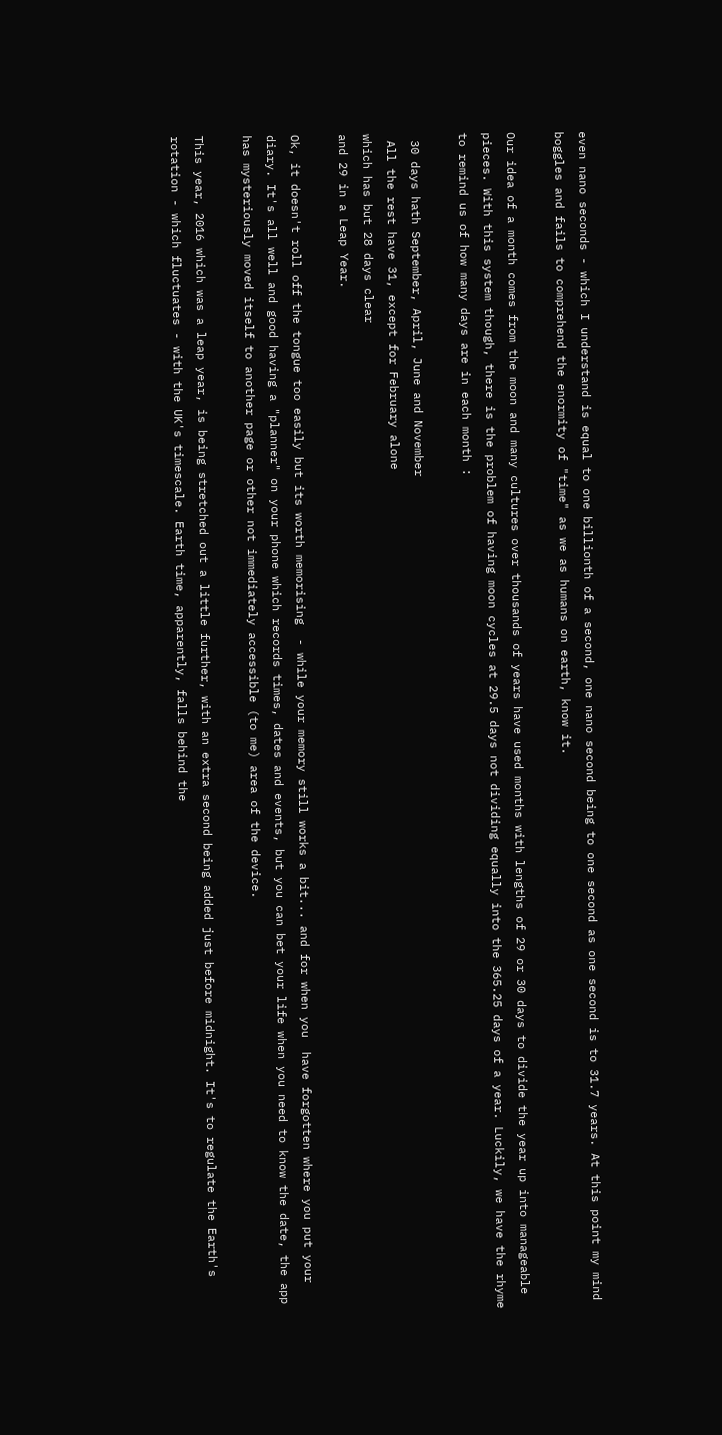even nano seconds - which I understand is equal to one billionth of a second, one nano second being to one second as one second is to 31.7 years. At this point my mind boggles and fails to comprehend the enormity of "time" as we as humans on earth, know it.

Our idea of a month comes from the moon and many cultures over thousands of years have used months with lengths of 29 or 30 days to divide the year up into manageable pieces. With this system though, there is the problem of having moon cycles at 29.5 days not dividing equally into the 365.25 days of a year. Luckily, we have the rhyme to remind us of how many days are in each month :

 30 days hath September, April, June and November
 All the rest have 31, except for February alone
which has but 28 days clear
and 29 in a Leap Year.

Ok, it doesn't roll off the tongue too easily but its worth memorising  - while your memory still works a bit... and for when you  have forgotten where you put your diary. It's all well and good having a "planner" on your phone which records times, dates and events, but you can bet your life when you need to know the date, the app has mysteriously moved itself to another page or other not immediately accessible (to me) area of the device.

This year, 2016 which was a leap year, is being stretched out a little further, with an extra second being added just before midnight. It's to regulate the Earth's rotation - which fluctuates - with the UK's timescale. Earth time, apparently, falls behind the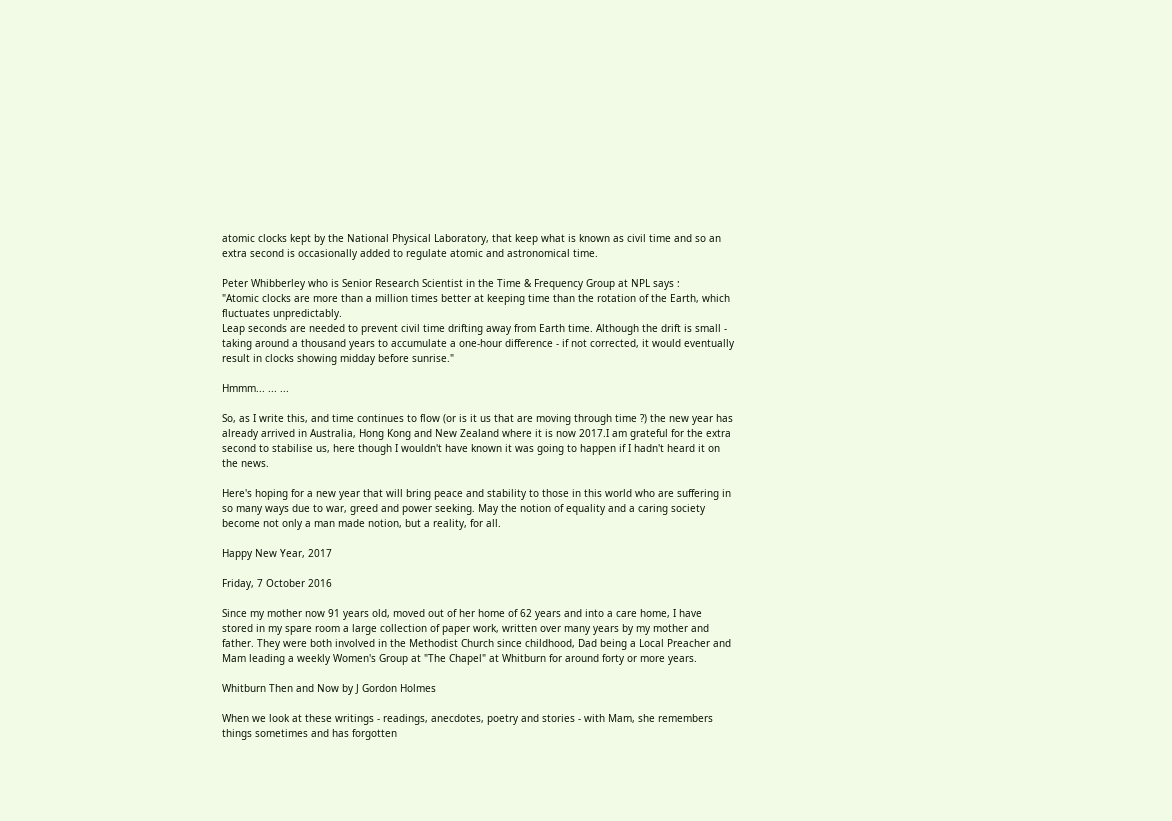atomic clocks kept by the National Physical Laboratory, that keep what is known as civil time and so an extra second is occasionally added to regulate atomic and astronomical time.

Peter Whibberley who is Senior Research Scientist in the Time & Frequency Group at NPL says :
"Atomic clocks are more than a million times better at keeping time than the rotation of the Earth, which fluctuates unpredictably.
Leap seconds are needed to prevent civil time drifting away from Earth time. Although the drift is small - taking around a thousand years to accumulate a one-hour difference - if not corrected, it would eventually result in clocks showing midday before sunrise."

Hmmm... ... ...

So, as I write this, and time continues to flow (or is it us that are moving through time ?) the new year has already arrived in Australia, Hong Kong and New Zealand where it is now 2017.I am grateful for the extra second to stabilise us, here though I wouldn't have known it was going to happen if I hadn't heard it on the news.

Here's hoping for a new year that will bring peace and stability to those in this world who are suffering in so many ways due to war, greed and power seeking. May the notion of equality and a caring society become not only a man made notion, but a reality, for all.

Happy New Year, 2017

Friday, 7 October 2016

Since my mother now 91 years old, moved out of her home of 62 years and into a care home, I have stored in my spare room a large collection of paper work, written over many years by my mother and father. They were both involved in the Methodist Church since childhood, Dad being a Local Preacher and Mam leading a weekly Women's Group at "The Chapel" at Whitburn for around forty or more years.

Whitburn Then and Now by J Gordon Holmes

When we look at these writings - readings, anecdotes, poetry and stories - with Mam, she remembers things sometimes and has forgotten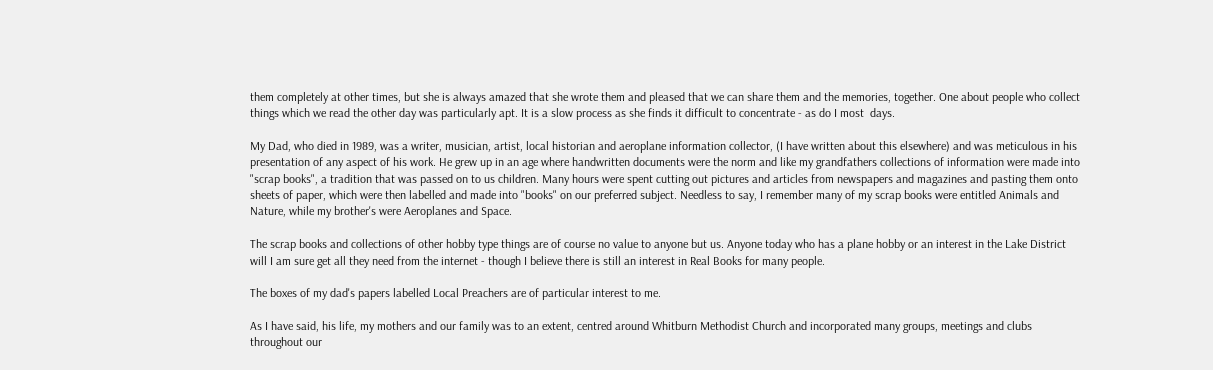them completely at other times, but she is always amazed that she wrote them and pleased that we can share them and the memories, together. One about people who collect things which we read the other day was particularly apt. It is a slow process as she finds it difficult to concentrate - as do I most  days.

My Dad, who died in 1989, was a writer, musician, artist, local historian and aeroplane information collector, (I have written about this elsewhere) and was meticulous in his presentation of any aspect of his work. He grew up in an age where handwritten documents were the norm and like my grandfathers collections of information were made into "scrap books", a tradition that was passed on to us children. Many hours were spent cutting out pictures and articles from newspapers and magazines and pasting them onto sheets of paper, which were then labelled and made into "books" on our preferred subject. Needless to say, I remember many of my scrap books were entitled Animals and Nature, while my brother's were Aeroplanes and Space.

The scrap books and collections of other hobby type things are of course no value to anyone but us. Anyone today who has a plane hobby or an interest in the Lake District will I am sure get all they need from the internet - though I believe there is still an interest in Real Books for many people.

The boxes of my dad's papers labelled Local Preachers are of particular interest to me.

As I have said, his life, my mothers and our family was to an extent, centred around Whitburn Methodist Church and incorporated many groups, meetings and clubs throughout our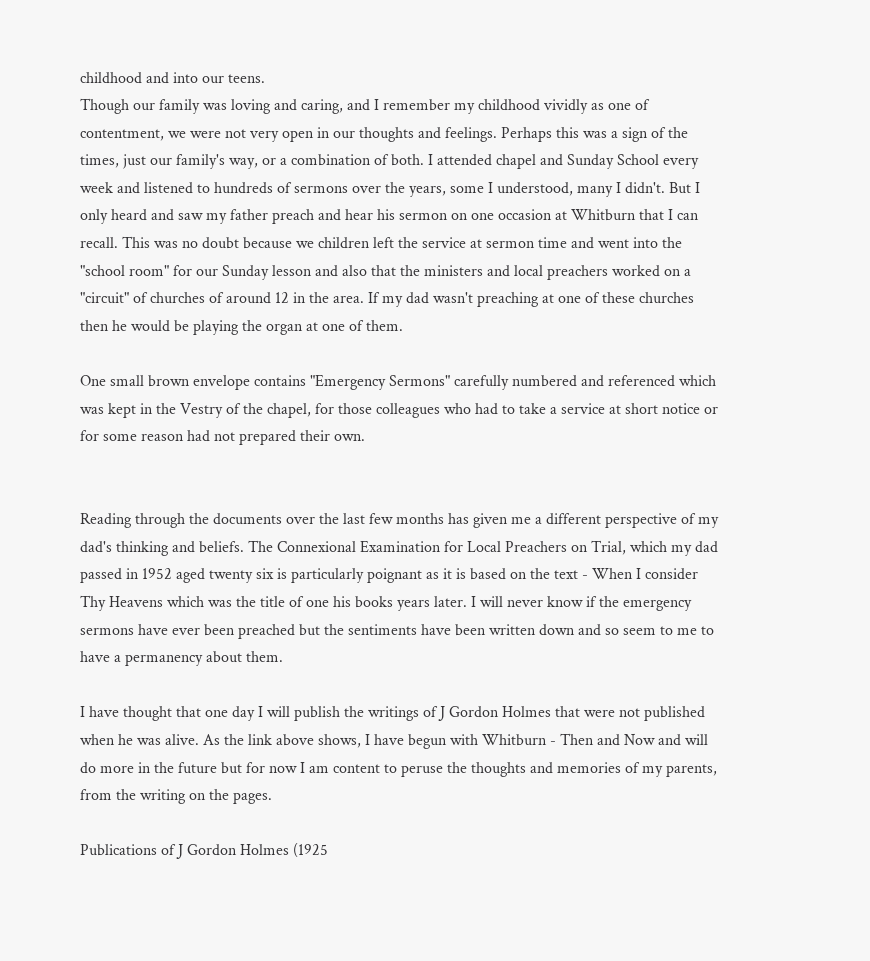childhood and into our teens.
Though our family was loving and caring, and I remember my childhood vividly as one of contentment, we were not very open in our thoughts and feelings. Perhaps this was a sign of the times, just our family's way, or a combination of both. I attended chapel and Sunday School every week and listened to hundreds of sermons over the years, some I understood, many I didn't. But I only heard and saw my father preach and hear his sermon on one occasion at Whitburn that I can recall. This was no doubt because we children left the service at sermon time and went into the "school room" for our Sunday lesson and also that the ministers and local preachers worked on a "circuit" of churches of around 12 in the area. If my dad wasn't preaching at one of these churches then he would be playing the organ at one of them.

One small brown envelope contains "Emergency Sermons" carefully numbered and referenced which was kept in the Vestry of the chapel, for those colleagues who had to take a service at short notice or for some reason had not prepared their own.


Reading through the documents over the last few months has given me a different perspective of my dad's thinking and beliefs. The Connexional Examination for Local Preachers on Trial, which my dad passed in 1952 aged twenty six is particularly poignant as it is based on the text - When I consider Thy Heavens which was the title of one his books years later. I will never know if the emergency sermons have ever been preached but the sentiments have been written down and so seem to me to have a permanency about them.

I have thought that one day I will publish the writings of J Gordon Holmes that were not published when he was alive. As the link above shows, I have begun with Whitburn - Then and Now and will do more in the future but for now I am content to peruse the thoughts and memories of my parents, from the writing on the pages.

Publications of J Gordon Holmes (1925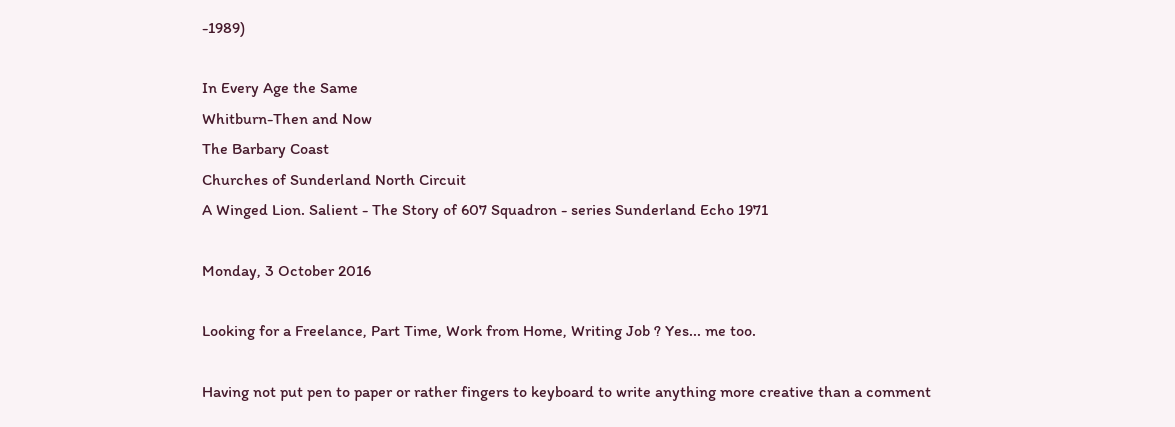-1989)

In Every Age the Same
Whitburn-Then and Now
The Barbary Coast
Churches of Sunderland North Circuit
A Winged Lion. Salient - The Story of 607 Squadron - series Sunderland Echo 1971

Monday, 3 October 2016

Looking for a Freelance, Part Time, Work from Home, Writing Job ? Yes... me too.

Having not put pen to paper or rather fingers to keyboard to write anything more creative than a comment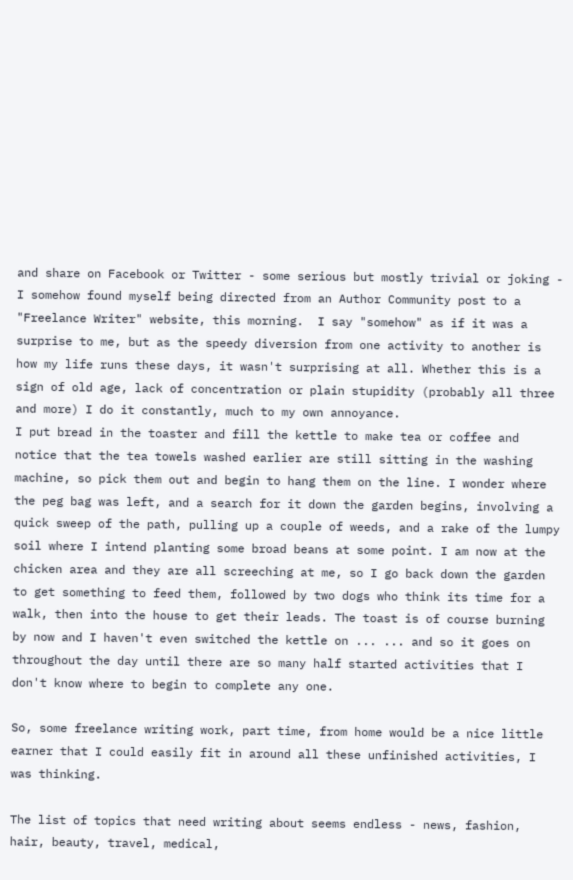and share on Facebook or Twitter - some serious but mostly trivial or joking - I somehow found myself being directed from an Author Community post to a "Freelance Writer" website, this morning.  I say "somehow" as if it was a surprise to me, but as the speedy diversion from one activity to another is how my life runs these days, it wasn't surprising at all. Whether this is a sign of old age, lack of concentration or plain stupidity (probably all three and more) I do it constantly, much to my own annoyance.
I put bread in the toaster and fill the kettle to make tea or coffee and notice that the tea towels washed earlier are still sitting in the washing machine, so pick them out and begin to hang them on the line. I wonder where the peg bag was left, and a search for it down the garden begins, involving a quick sweep of the path, pulling up a couple of weeds, and a rake of the lumpy soil where I intend planting some broad beans at some point. I am now at the chicken area and they are all screeching at me, so I go back down the garden to get something to feed them, followed by two dogs who think its time for a walk, then into the house to get their leads. The toast is of course burning by now and I haven't even switched the kettle on ... ... and so it goes on throughout the day until there are so many half started activities that I don't know where to begin to complete any one.

So, some freelance writing work, part time, from home would be a nice little earner that I could easily fit in around all these unfinished activities, I was thinking.

The list of topics that need writing about seems endless - news, fashion, hair, beauty, travel, medical,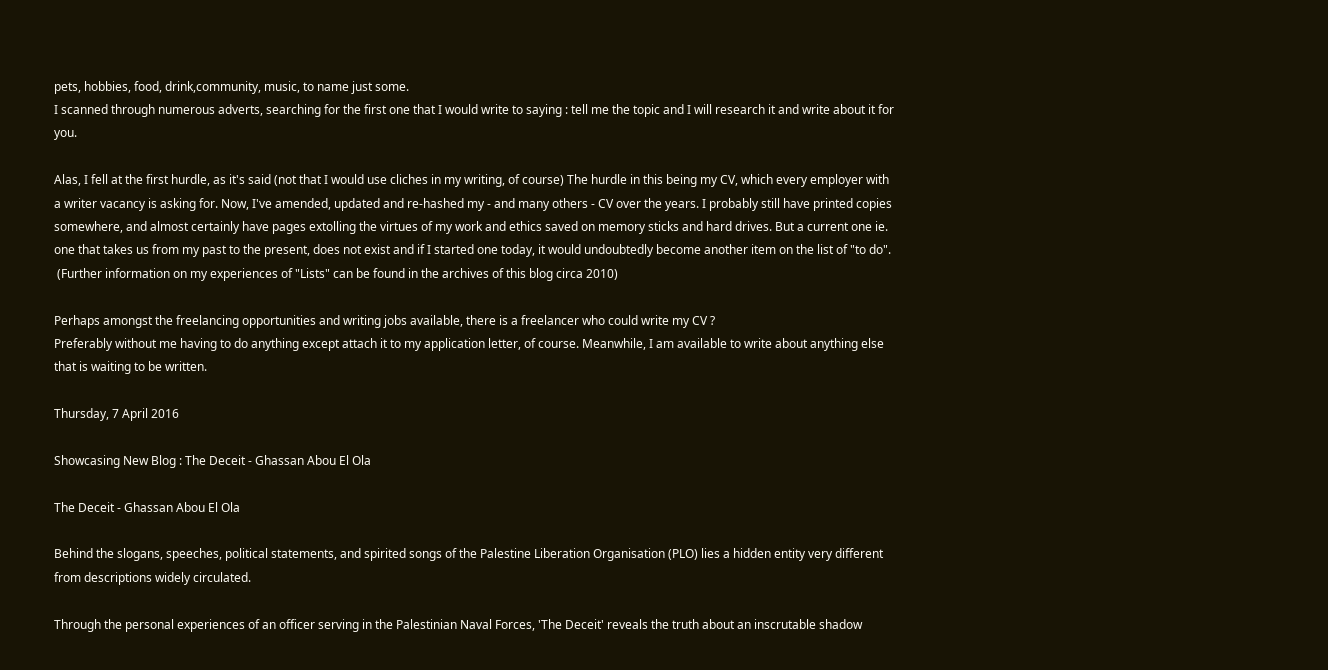pets, hobbies, food, drink,community, music, to name just some.
I scanned through numerous adverts, searching for the first one that I would write to saying : tell me the topic and I will research it and write about it for you.

Alas, I fell at the first hurdle, as it's said (not that I would use cliches in my writing, of course) The hurdle in this being my CV, which every employer with a writer vacancy is asking for. Now, I've amended, updated and re-hashed my - and many others - CV over the years. I probably still have printed copies somewhere, and almost certainly have pages extolling the virtues of my work and ethics saved on memory sticks and hard drives. But a current one ie. one that takes us from my past to the present, does not exist and if I started one today, it would undoubtedly become another item on the list of "to do".
 (Further information on my experiences of "Lists" can be found in the archives of this blog circa 2010)

Perhaps amongst the freelancing opportunities and writing jobs available, there is a freelancer who could write my CV ?
Preferably without me having to do anything except attach it to my application letter, of course. Meanwhile, I am available to write about anything else that is waiting to be written.

Thursday, 7 April 2016

Showcasing New Blog : The Deceit - Ghassan Abou El Ola

The Deceit - Ghassan Abou El Ola

Behind the slogans, speeches, political statements, and spirited songs of the Palestine Liberation Organisation (PLO) lies a hidden entity very different from descriptions widely circulated.

Through the personal experiences of an officer serving in the Palestinian Naval Forces, 'The Deceit' reveals the truth about an inscrutable shadow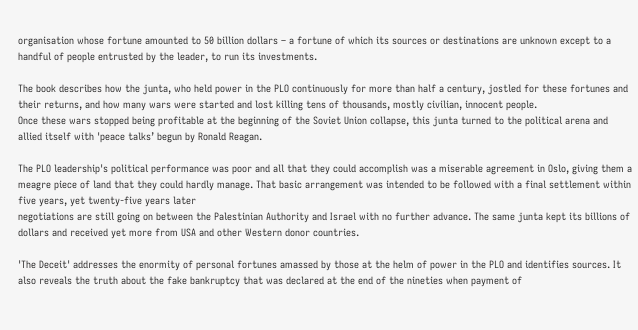organisation whose fortune amounted to 50 billion dollars – a fortune of which its sources or destinations are unknown except to a handful of people entrusted by the leader, to run its investments.

The book describes how the junta, who held power in the PLO continuously for more than half a century, jostled for these fortunes and their returns, and how many wars were started and lost killing tens of thousands, mostly civilian, innocent people.
Once these wars stopped being profitable at the beginning of the Soviet Union collapse, this junta turned to the political arena and allied itself with 'peace talks’ begun by Ronald Reagan.

The PLO leadership's political performance was poor and all that they could accomplish was a miserable agreement in Oslo, giving them a meagre piece of land that they could hardly manage. That basic arrangement was intended to be followed with a final settlement within five years, yet twenty-five years later
negotiations are still going on between the Palestinian Authority and Israel with no further advance. The same junta kept its billions of dollars and received yet more from USA and other Western donor countries.

'The Deceit' addresses the enormity of personal fortunes amassed by those at the helm of power in the PLO and identifies sources. It also reveals the truth about the fake bankruptcy that was declared at the end of the nineties when payment of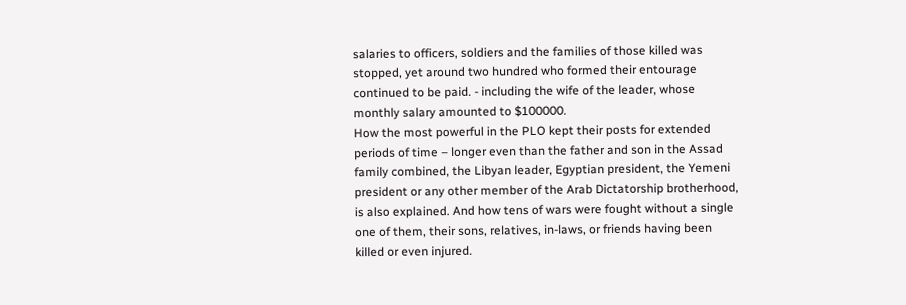salaries to officers, soldiers and the families of those killed was stopped, yet around two hundred who formed their entourage continued to be paid. - including the wife of the leader, whose monthly salary amounted to $100000.
How the most powerful in the PLO kept their posts for extended periods of time – longer even than the father and son in the Assad family combined, the Libyan leader, Egyptian president, the Yemeni president or any other member of the Arab Dictatorship brotherhood, is also explained. And how tens of wars were fought without a single one of them, their sons, relatives, in-laws, or friends having been killed or even injured.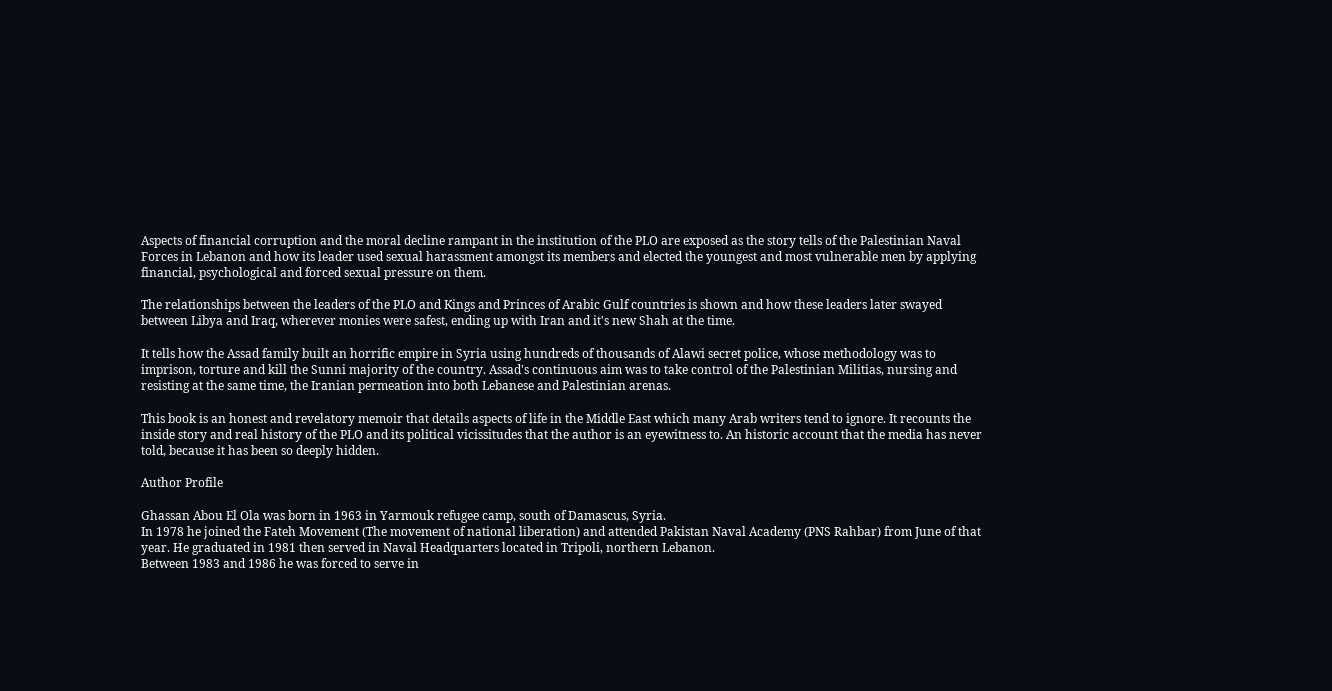Aspects of financial corruption and the moral decline rampant in the institution of the PLO are exposed as the story tells of the Palestinian Naval Forces in Lebanon and how its leader used sexual harassment amongst its members and elected the youngest and most vulnerable men by applying financial, psychological and forced sexual pressure on them.

The relationships between the leaders of the PLO and Kings and Princes of Arabic Gulf countries is shown and how these leaders later swayed between Libya and Iraq, wherever monies were safest, ending up with Iran and it's new Shah at the time.

It tells how the Assad family built an horrific empire in Syria using hundreds of thousands of Alawi secret police, whose methodology was to imprison, torture and kill the Sunni majority of the country. Assad's continuous aim was to take control of the Palestinian Militias, nursing and resisting at the same time, the Iranian permeation into both Lebanese and Palestinian arenas.

This book is an honest and revelatory memoir that details aspects of life in the Middle East which many Arab writers tend to ignore. It recounts the inside story and real history of the PLO and its political vicissitudes that the author is an eyewitness to. An historic account that the media has never told, because it has been so deeply hidden.

Author Profile

Ghassan Abou El Ola was born in 1963 in Yarmouk refugee camp, south of Damascus, Syria.
In 1978 he joined the Fateh Movement (The movement of national liberation) and attended Pakistan Naval Academy (PNS Rahbar) from June of that year. He graduated in 1981 then served in Naval Headquarters located in Tripoli, northern Lebanon.
Between 1983 and 1986 he was forced to serve in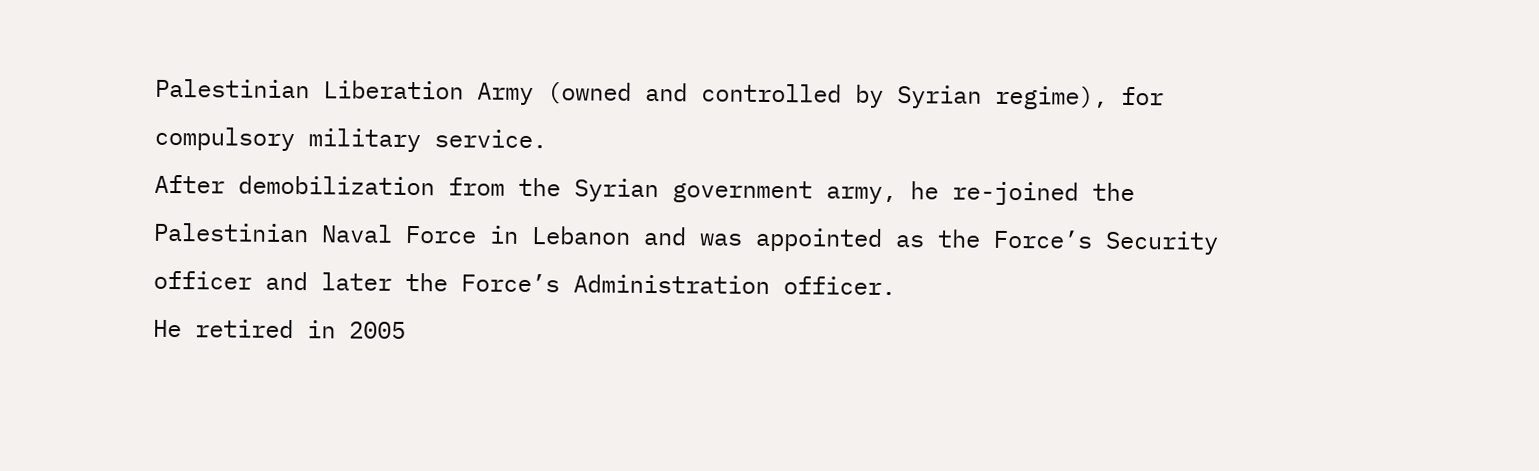Palestinian Liberation Army (owned and controlled by Syrian regime), for compulsory military service.
After demobilization from the Syrian government army, he re-joined the Palestinian Naval Force in Lebanon and was appointed as the Force’s Security officer and later the Force’s Administration officer.
He retired in 2005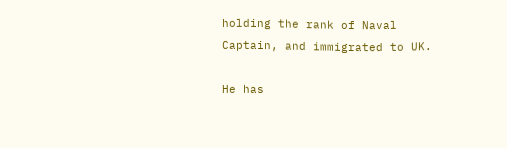holding the rank of Naval Captain, and immigrated to UK.

He has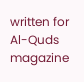written for Al-Quds magazine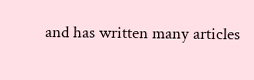and has written many articles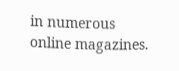in numerous online magazines.